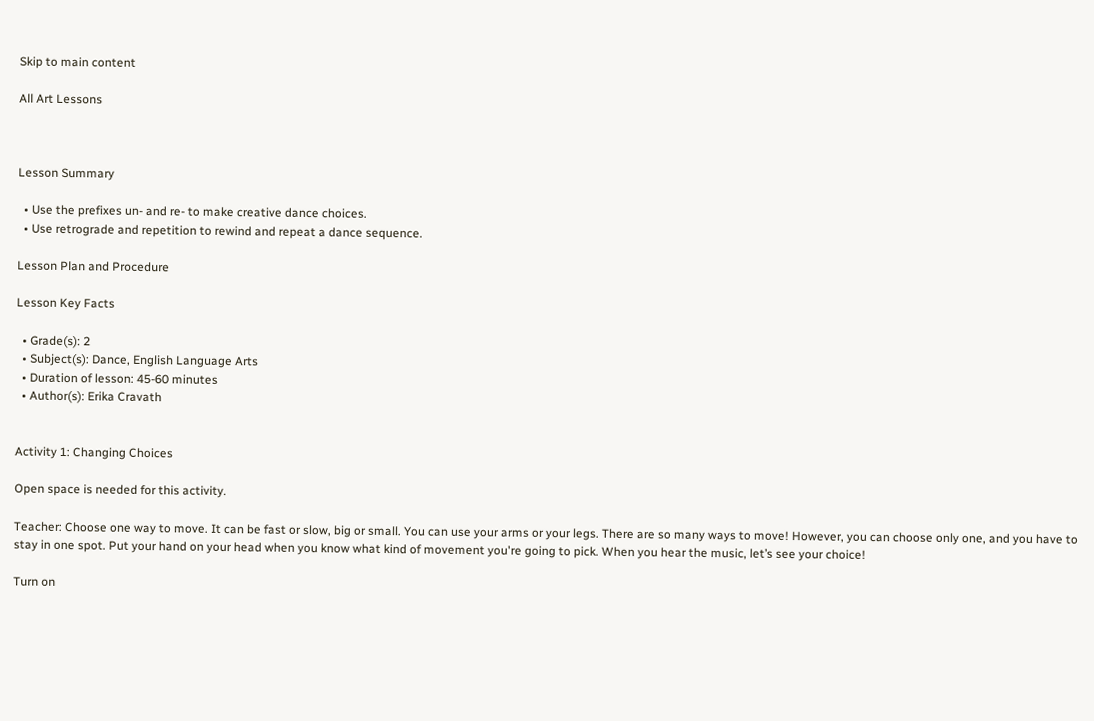Skip to main content

All Art Lessons



Lesson Summary

  • Use the prefixes un- and re- to make creative dance choices.
  • Use retrograde and repetition to rewind and repeat a dance sequence.

Lesson Plan and Procedure

Lesson Key Facts

  • Grade(s): 2
  • Subject(s): Dance, English Language Arts
  • Duration of lesson: 45-60 minutes
  • Author(s): Erika Cravath


Activity 1: Changing Choices

Open space is needed for this activity.

Teacher: Choose one way to move. It can be fast or slow, big or small. You can use your arms or your legs. There are so many ways to move! However, you can choose only one, and you have to stay in one spot. Put your hand on your head when you know what kind of movement you're going to pick. When you hear the music, let’s see your choice!

Turn on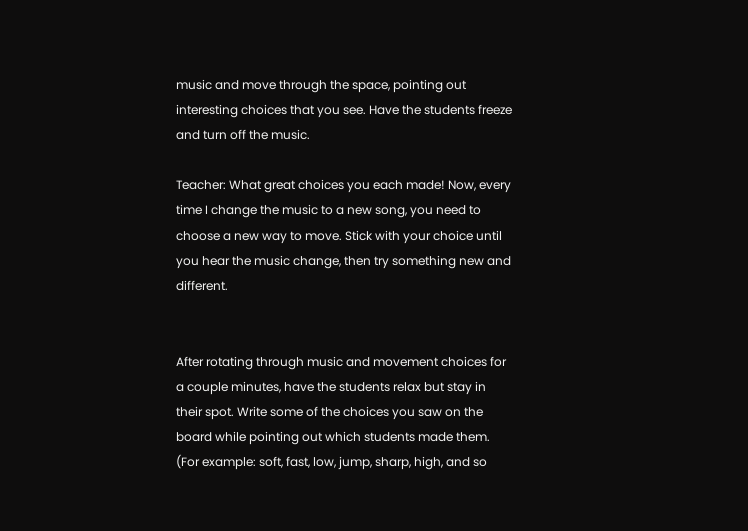music and move through the space, pointing out interesting choices that you see. Have the students freeze and turn off the music.

Teacher: What great choices you each made! Now, every time I change the music to a new song, you need to choose a new way to move. Stick with your choice until you hear the music change, then try something new and different.


After rotating through music and movement choices for a couple minutes, have the students relax but stay in their spot. Write some of the choices you saw on the board while pointing out which students made them. (For example: soft, fast, low, jump, sharp, high, and so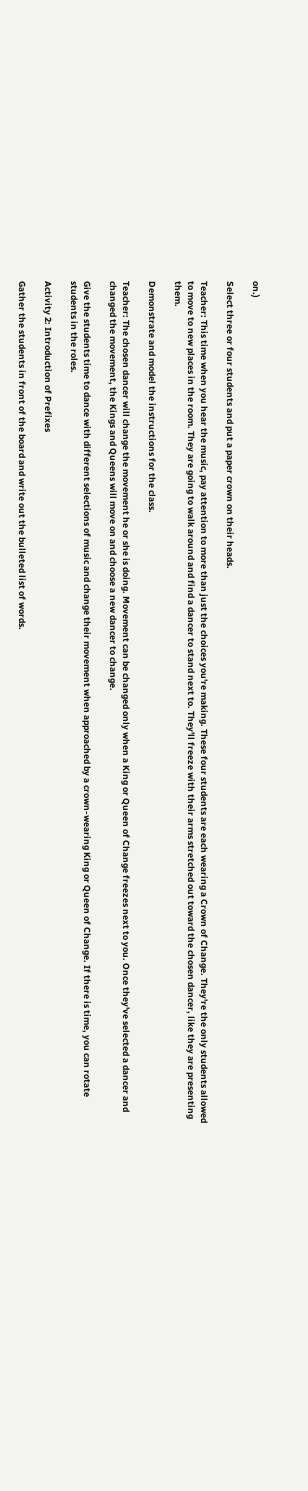on.)

Select three or four students and put a paper crown on their heads.

Teacher: This time when you hear the music, pay attention to more than just the choices you're making. These four students are each wearing a Crown of Change. They're the only students allowed to move to new places in the room. They are going to walk around and find a dancer to stand next to. They'll freeze with their arms stretched out toward the chosen dancer, like they are presenting them.

Demonstrate and model the instructions for the class.

Teacher: The chosen dancer will change the movement he or she is doing. Movement can be changed only when a King or Queen of Change freezes next to you. Once they've selected a dancer and changed the movement, the Kings and Queens will move on and choose a new dancer to change.

Give the students time to dance with different selections of music and change their movement when approached by a crown-wearing King or Queen of Change. If there is time, you can rotate students in the roles.

Activity 2: Introduction of Prefixes

Gather the students in front of the board and write out the bulleted list of words.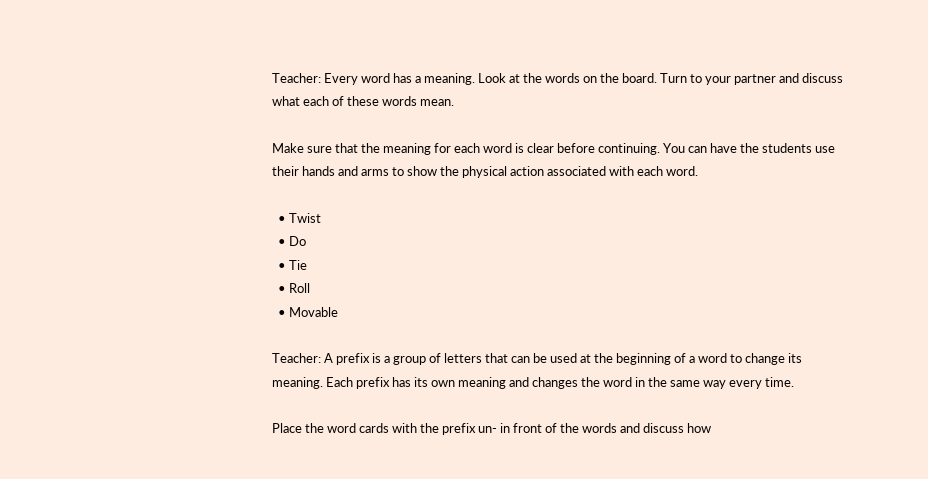Teacher: Every word has a meaning. Look at the words on the board. Turn to your partner and discuss what each of these words mean.

Make sure that the meaning for each word is clear before continuing. You can have the students use their hands and arms to show the physical action associated with each word.

  • Twist
  • Do
  • Tie
  • Roll
  • Movable

Teacher: A prefix is a group of letters that can be used at the beginning of a word to change its meaning. Each prefix has its own meaning and changes the word in the same way every time.

Place the word cards with the prefix un- in front of the words and discuss how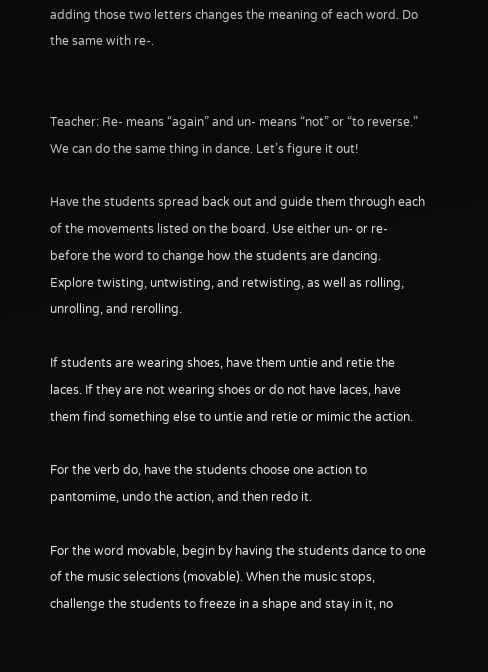adding those two letters changes the meaning of each word. Do the same with re-.


Teacher: Re- means “again” and un- means “not” or “to reverse.” We can do the same thing in dance. Let’s figure it out!

Have the students spread back out and guide them through each of the movements listed on the board. Use either un- or re- before the word to change how the students are dancing. Explore twisting, untwisting, and retwisting, as well as rolling, unrolling, and rerolling.

If students are wearing shoes, have them untie and retie the laces. If they are not wearing shoes or do not have laces, have them find something else to untie and retie or mimic the action.

For the verb do, have the students choose one action to pantomime, undo the action, and then redo it.

For the word movable, begin by having the students dance to one of the music selections (movable). When the music stops, challenge the students to freeze in a shape and stay in it, no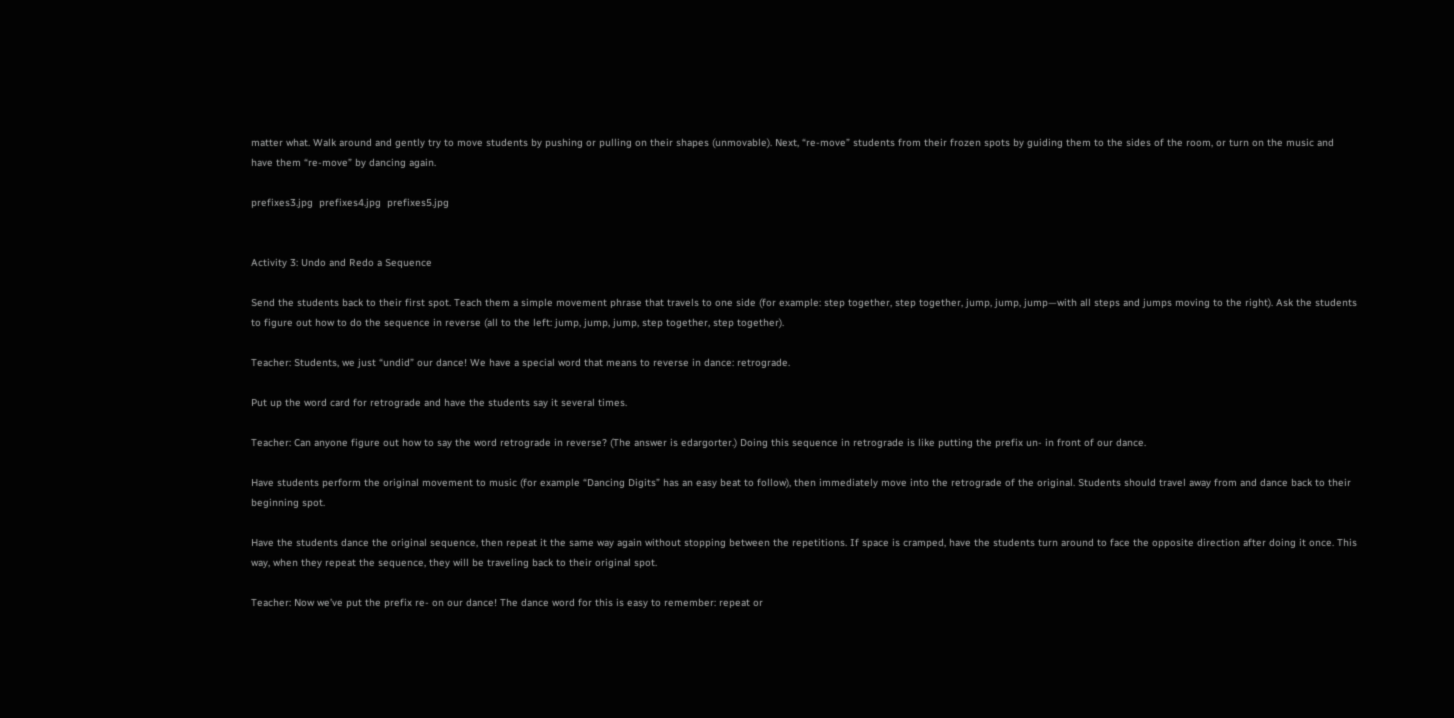matter what. Walk around and gently try to move students by pushing or pulling on their shapes (unmovable). Next, “re-move” students from their frozen spots by guiding them to the sides of the room, or turn on the music and have them “re-move” by dancing again.

prefixes3.jpg  prefixes4.jpg  prefixes5.jpg


Activity 3: Undo and Redo a Sequence

Send the students back to their first spot. Teach them a simple movement phrase that travels to one side (for example: step together, step together, jump, jump, jump—with all steps and jumps moving to the right). Ask the students to figure out how to do the sequence in reverse (all to the left: jump, jump, jump, step together, step together).

Teacher: Students, we just “undid” our dance! We have a special word that means to reverse in dance: retrograde.

Put up the word card for retrograde and have the students say it several times.

Teacher: Can anyone figure out how to say the word retrograde in reverse? (The answer is edargorter.) Doing this sequence in retrograde is like putting the prefix un- in front of our dance.

Have students perform the original movement to music (for example “Dancing Digits” has an easy beat to follow), then immediately move into the retrograde of the original. Students should travel away from and dance back to their beginning spot.

Have the students dance the original sequence, then repeat it the same way again without stopping between the repetitions. If space is cramped, have the students turn around to face the opposite direction after doing it once. This way, when they repeat the sequence, they will be traveling back to their original spot.

Teacher: Now we’ve put the prefix re- on our dance! The dance word for this is easy to remember: repeat or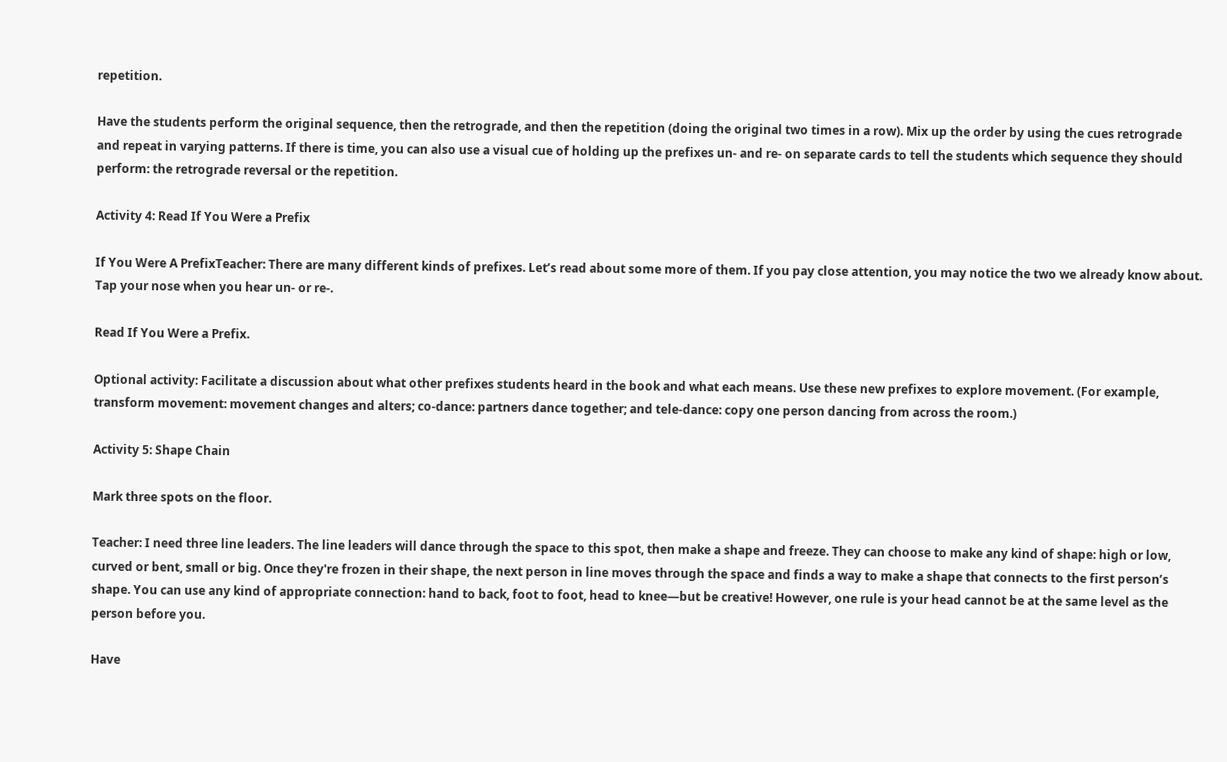repetition.

Have the students perform the original sequence, then the retrograde, and then the repetition (doing the original two times in a row). Mix up the order by using the cues retrograde and repeat in varying patterns. If there is time, you can also use a visual cue of holding up the prefixes un- and re- on separate cards to tell the students which sequence they should perform: the retrograde reversal or the repetition.

Activity 4: Read If You Were a Prefix

If You Were A PrefixTeacher: There are many different kinds of prefixes. Let’s read about some more of them. If you pay close attention, you may notice the two we already know about. Tap your nose when you hear un- or re-.

Read If You Were a Prefix.

Optional activity: Facilitate a discussion about what other prefixes students heard in the book and what each means. Use these new prefixes to explore movement. (For example, transform movement: movement changes and alters; co-dance: partners dance together; and tele-dance: copy one person dancing from across the room.)

Activity 5: Shape Chain

Mark three spots on the floor.

Teacher: I need three line leaders. The line leaders will dance through the space to this spot, then make a shape and freeze. They can choose to make any kind of shape: high or low, curved or bent, small or big. Once they're frozen in their shape, the next person in line moves through the space and finds a way to make a shape that connects to the first person’s shape. You can use any kind of appropriate connection: hand to back, foot to foot, head to knee—but be creative! However, one rule is your head cannot be at the same level as the person before you.

Have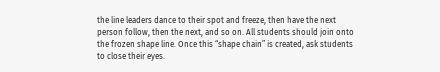the line leaders dance to their spot and freeze, then have the next person follow, then the next, and so on. All students should join onto the frozen shape line. Once this “shape chain” is created, ask students to close their eyes.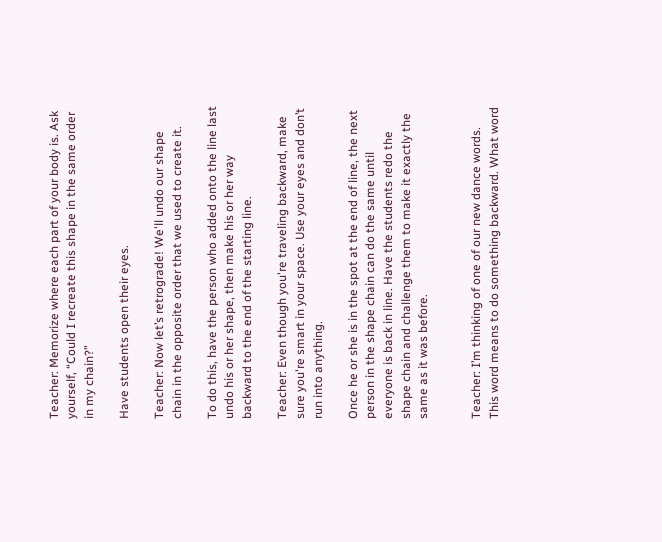Teacher: Memorize where each part of your body is. Ask yourself, “Could I recreate this shape in the same order in my chain?”

Have students open their eyes.

Teacher: Now let’s retrograde! We'll undo our shape chain in the opposite order that we used to create it.

To do this, have the person who added onto the line last undo his or her shape, then make his or her way backward to the end of the starting line.

Teacher: Even though you're traveling backward, make sure you're smart in your space. Use your eyes and don’t run into anything.

Once he or she is in the spot at the end of line, the next person in the shape chain can do the same until everyone is back in line. Have the students redo the shape chain and challenge them to make it exactly the same as it was before.


Teacher: I’m thinking of one of our new dance words. This word means to do something backward. What word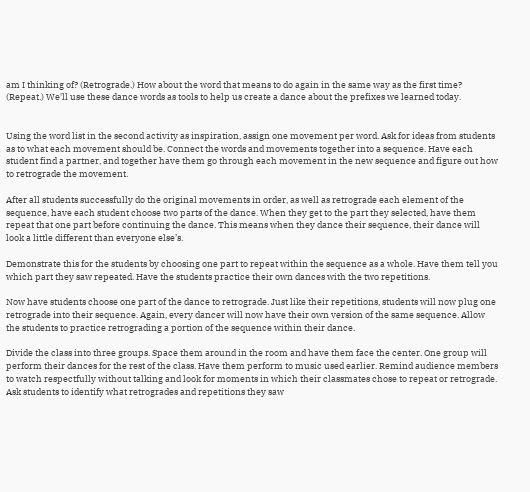am I thinking of? (Retrograde.) How about the word that means to do again in the same way as the first time? (Repeat.) We'll use these dance words as tools to help us create a dance about the prefixes we learned today.


Using the word list in the second activity as inspiration, assign one movement per word. Ask for ideas from students as to what each movement should be. Connect the words and movements together into a sequence. Have each student find a partner, and together have them go through each movement in the new sequence and figure out how to retrograde the movement.

After all students successfully do the original movements in order, as well as retrograde each element of the sequence, have each student choose two parts of the dance. When they get to the part they selected, have them repeat that one part before continuing the dance. This means when they dance their sequence, their dance will look a little different than everyone else’s.

Demonstrate this for the students by choosing one part to repeat within the sequence as a whole. Have them tell you which part they saw repeated. Have the students practice their own dances with the two repetitions.

Now have students choose one part of the dance to retrograde. Just like their repetitions, students will now plug one retrograde into their sequence. Again, every dancer will now have their own version of the same sequence. Allow the students to practice retrograding a portion of the sequence within their dance.

Divide the class into three groups. Space them around in the room and have them face the center. One group will perform their dances for the rest of the class. Have them perform to music used earlier. Remind audience members to watch respectfully without talking and look for moments in which their classmates chose to repeat or retrograde. Ask students to identify what retrogrades and repetitions they saw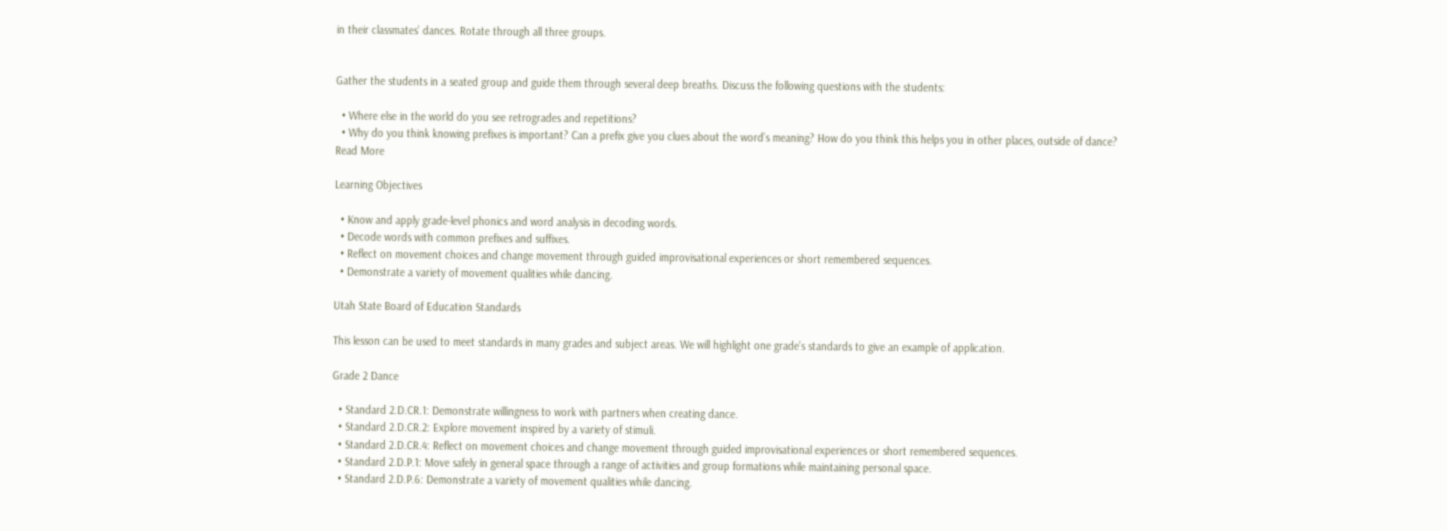in their classmates’ dances. Rotate through all three groups.


Gather the students in a seated group and guide them through several deep breaths. Discuss the following questions with the students:

  • Where else in the world do you see retrogrades and repetitions?
  • Why do you think knowing prefixes is important? Can a prefix give you clues about the word’s meaning? How do you think this helps you in other places, outside of dance?
Read More

Learning Objectives

  • Know and apply grade-level phonics and word analysis in decoding words.
  • Decode words with common prefixes and suffixes.
  • Reflect on movement choices and change movement through guided improvisational experiences or short remembered sequences.
  • Demonstrate a variety of movement qualities while dancing.

Utah State Board of Education Standards

This lesson can be used to meet standards in many grades and subject areas. We will highlight one grade’s standards to give an example of application.

Grade 2 Dance

  • Standard 2.D.CR.1: Demonstrate willingness to work with partners when creating dance.
  • Standard 2.D.CR.2: Explore movement inspired by a variety of stimuli.
  • Standard 2.D.CR.4: Reflect on movement choices and change movement through guided improvisational experiences or short remembered sequences.
  • Standard 2.D.P.1: Move safely in general space through a range of activities and group formations while maintaining personal space.
  • Standard 2.D.P.6: Demonstrate a variety of movement qualities while dancing.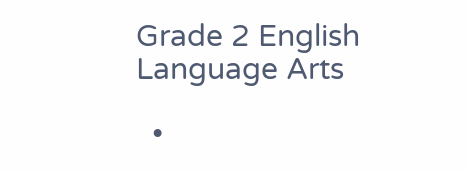Grade 2 English Language Arts

  •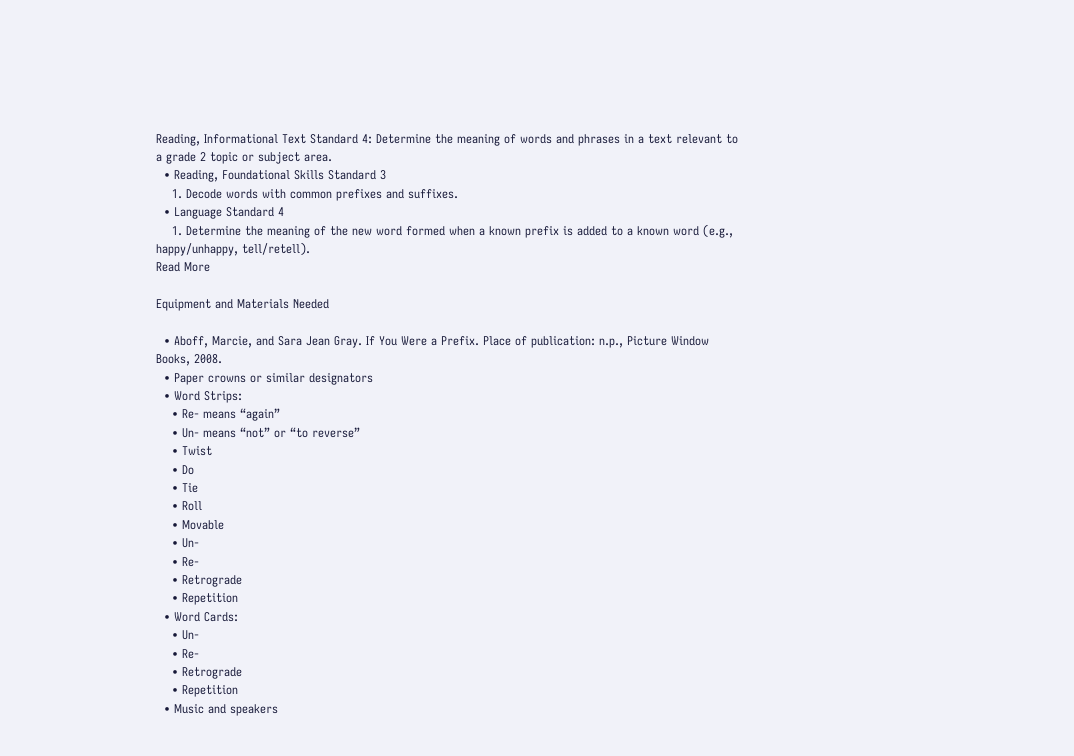Reading, Informational Text Standard 4: Determine the meaning of words and phrases in a text relevant to a grade 2 topic or subject area.
  • Reading, Foundational Skills Standard 3
    1. Decode words with common prefixes and suffixes.
  • Language Standard 4
    1. Determine the meaning of the new word formed when a known prefix is added to a known word (e.g., happy/unhappy, tell/retell).
Read More

Equipment and Materials Needed

  • Aboff, Marcie, and Sara Jean Gray. If You Were a Prefix. Place of publication: n.p., Picture Window Books, 2008.
  • Paper crowns or similar designators
  • Word Strips:
    • Re- means “again”
    • Un- means “not” or “to reverse”
    • Twist
    • Do
    • Tie
    • Roll
    • Movable
    • Un-
    • Re-
    • Retrograde
    • Repetition
  • Word Cards:
    • Un-
    • Re-
    • Retrograde
    • Repetition
  • Music and speakers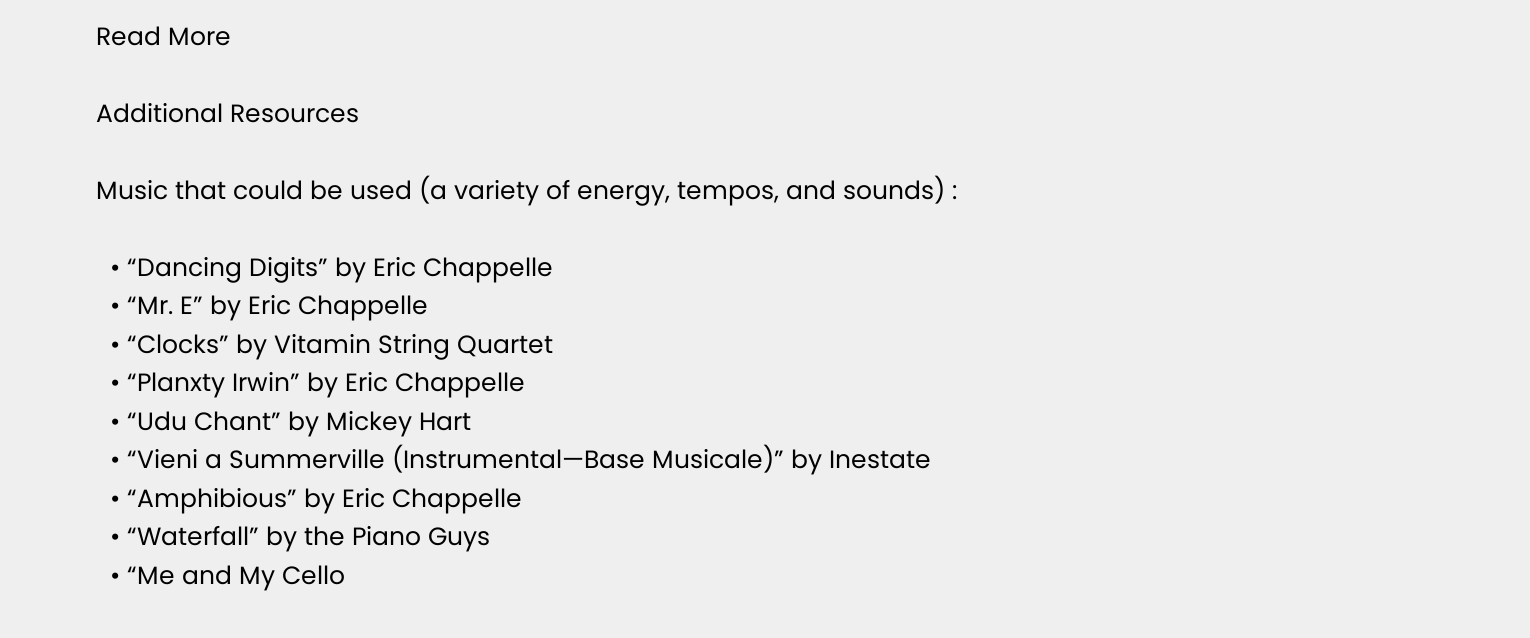Read More

Additional Resources

Music that could be used (a variety of energy, tempos, and sounds) :

  • “Dancing Digits” by Eric Chappelle
  • “Mr. E” by Eric Chappelle
  • “Clocks” by Vitamin String Quartet
  • “Planxty Irwin” by Eric Chappelle
  • “Udu Chant” by Mickey Hart
  • “Vieni a Summerville (Instrumental—Base Musicale)” by Inestate
  • “Amphibious” by Eric Chappelle
  • “Waterfall” by the Piano Guys
  • “Me and My Cello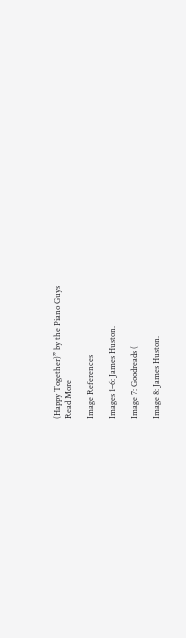(Happy Together)” by the Piano Guys
Read More

Image References

Images 1–6: James Huston.

Image 7: Goodreads (

Image 8: James Huston.